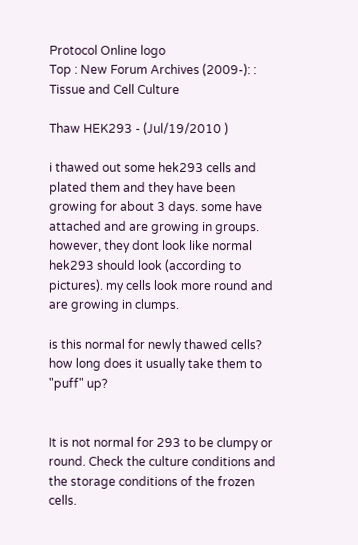Protocol Online logo
Top : New Forum Archives (2009-): : Tissue and Cell Culture

Thaw HEK293 - (Jul/19/2010 )

i thawed out some hek293 cells and plated them and they have been growing for about 3 days. some have attached and are growing in groups. however, they dont look like normal hek293 should look (according to pictures). my cells look more round and are growing in clumps.

is this normal for newly thawed cells? how long does it usually take them to "puff" up?


It is not normal for 293 to be clumpy or round. Check the culture conditions and the storage conditions of the frozen cells.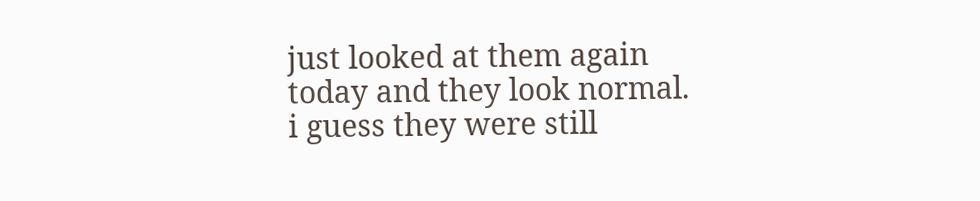just looked at them again today and they look normal. i guess they were still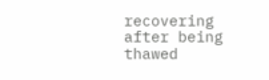recovering after being thawed